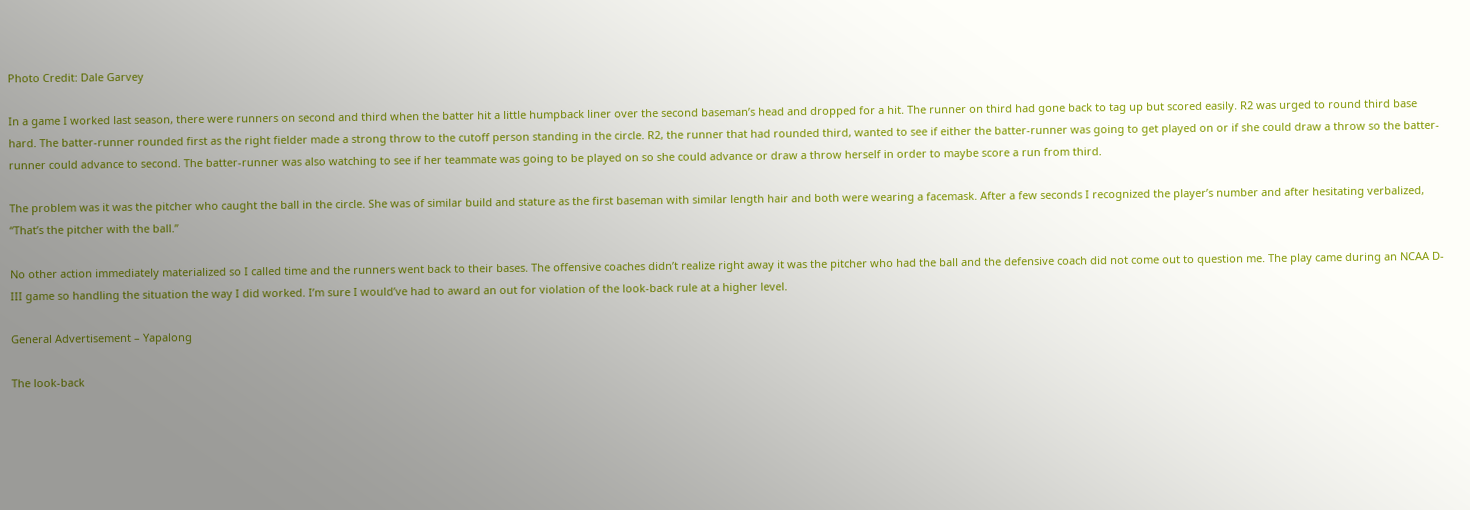Photo Credit: Dale Garvey

In a game I worked last season, there were runners on second and third when the batter hit a little humpback liner over the second baseman’s head and dropped for a hit. The runner on third had gone back to tag up but scored easily. R2 was urged to round third base hard. The batter-runner rounded first as the right fielder made a strong throw to the cutoff person standing in the circle. R2, the runner that had rounded third, wanted to see if either the batter-runner was going to get played on or if she could draw a throw so the batter-runner could advance to second. The batter-runner was also watching to see if her teammate was going to be played on so she could advance or draw a throw herself in order to maybe score a run from third.

The problem was it was the pitcher who caught the ball in the circle. She was of similar build and stature as the first baseman with similar length hair and both were wearing a facemask. After a few seconds I recognized the player’s number and after hesitating verbalized, “That’s the pitcher with the ball.”

No other action immediately materialized so I called time and the runners went back to their bases. The offensive coaches didn’t realize right away it was the pitcher who had the ball and the defensive coach did not come out to question me. The play came during an NCAA D-III game so handling the situation the way I did worked. I’m sure I would’ve had to award an out for violation of the look-back rule at a higher level.

General Advertisement – Yapalong

The look-back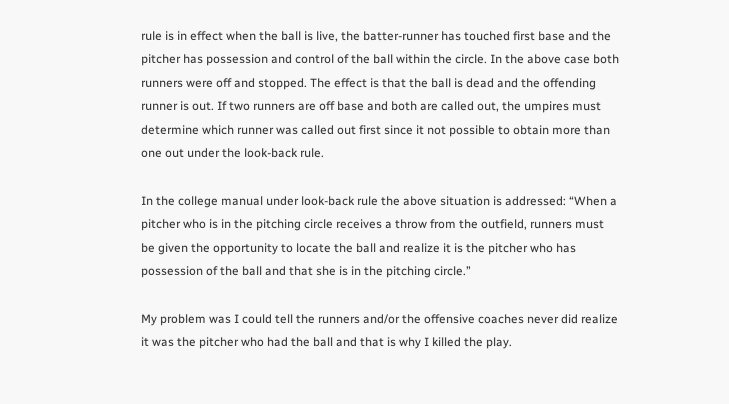rule is in effect when the ball is live, the batter-runner has touched first base and the pitcher has possession and control of the ball within the circle. In the above case both runners were off and stopped. The effect is that the ball is dead and the offending runner is out. If two runners are off base and both are called out, the umpires must determine which runner was called out first since it not possible to obtain more than one out under the look-back rule.

In the college manual under look-back rule the above situation is addressed: “When a pitcher who is in the pitching circle receives a throw from the outfield, runners must be given the opportunity to locate the ball and realize it is the pitcher who has possession of the ball and that she is in the pitching circle.”

My problem was I could tell the runners and/or the offensive coaches never did realize it was the pitcher who had the ball and that is why I killed the play.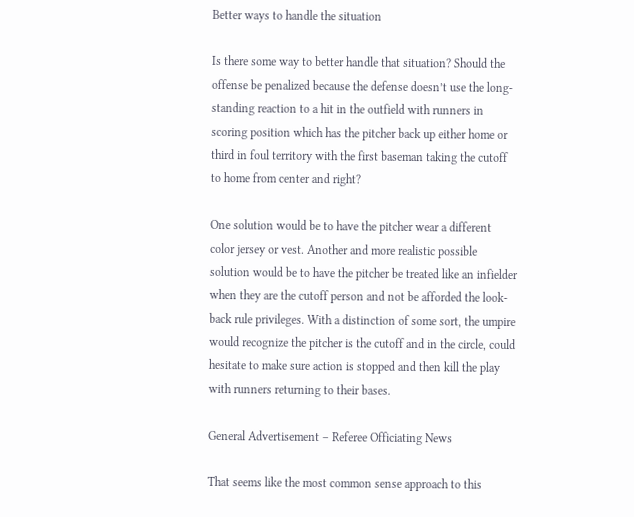Better ways to handle the situation

Is there some way to better handle that situation? Should the offense be penalized because the defense doesn’t use the long-standing reaction to a hit in the outfield with runners in scoring position which has the pitcher back up either home or third in foul territory with the first baseman taking the cutoff to home from center and right?

One solution would be to have the pitcher wear a different color jersey or vest. Another and more realistic possible solution would be to have the pitcher be treated like an infielder when they are the cutoff person and not be afforded the look-back rule privileges. With a distinction of some sort, the umpire would recognize the pitcher is the cutoff and in the circle, could hesitate to make sure action is stopped and then kill the play with runners returning to their bases.

General Advertisement – Referee Officiating News

That seems like the most common sense approach to this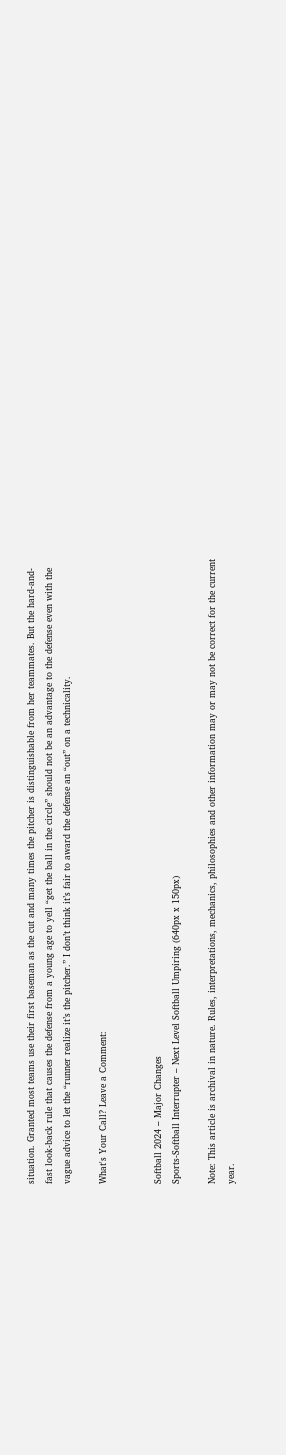situation. Granted most teams use their first baseman as the cut and many times the pitcher is distinguishable from her teammates. But the hard-and-fast look-back rule that causes the defense from a young age to yell “get the ball in the circle” should not be an advantage to the defense even with the vague advice to let the “runner realize it’s the pitcher.” I don’t think it’s fair to award the defense an “out” on a technicality.

What's Your Call? Leave a Comment:


Softball 2024 – Major Changes
Sports-Softball Interrupter – Next Level Softball Umpiring (640px x 150px)

Note: This article is archival in nature. Rules, interpretations, mechanics, philosophies and other information may or may not be correct for the current year.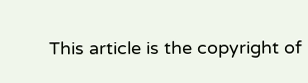This article is the copyright of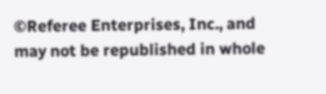©Referee Enterprises, Inc., and may not be republished in whole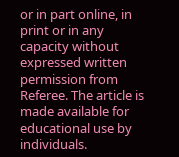or in part online, in print or in any capacity without expressed written permission from Referee. The article is made available for educational use by individuals.